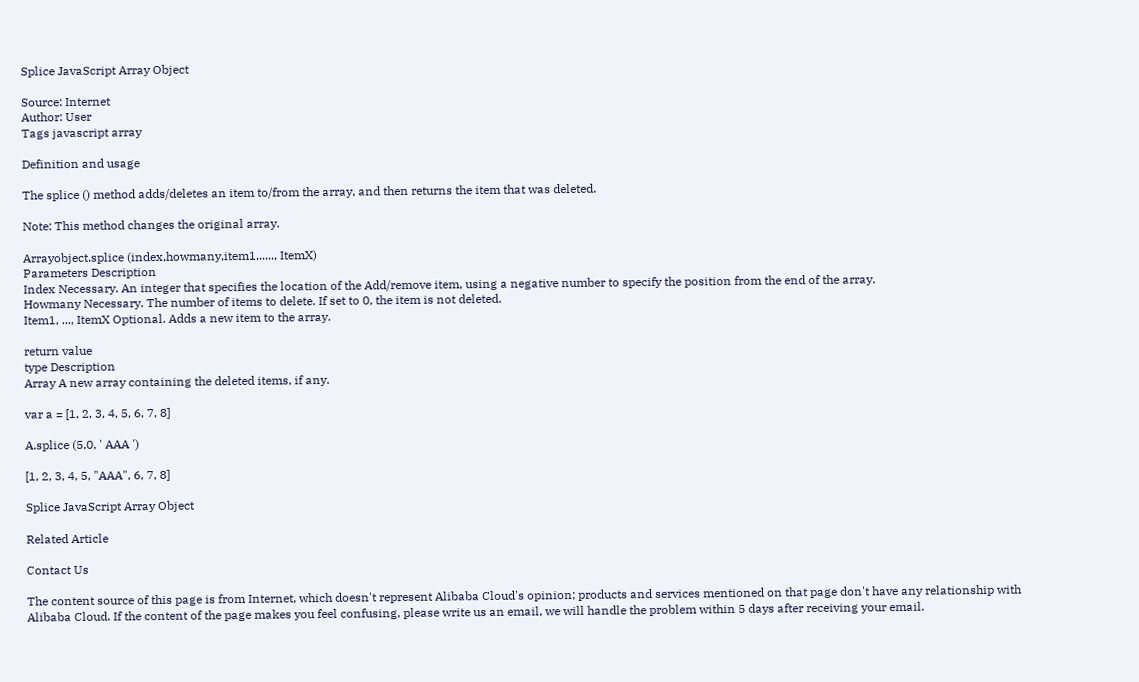Splice JavaScript Array Object

Source: Internet
Author: User
Tags javascript array

Definition and usage

The splice () method adds/deletes an item to/from the array, and then returns the item that was deleted.

Note: This method changes the original array.

Arrayobject.splice (index,howmany,item1,....., ItemX)
Parameters Description
Index Necessary. An integer that specifies the location of the Add/remove item, using a negative number to specify the position from the end of the array.
Howmany Necessary. The number of items to delete. If set to 0, the item is not deleted.
Item1, ..., ItemX Optional. Adds a new item to the array.

return value
type Description
Array A new array containing the deleted items, if any.

var a = [1, 2, 3, 4, 5, 6, 7, 8]

A.splice (5,0, ' AAA ')

[1, 2, 3, 4, 5, "AAA", 6, 7, 8]

Splice JavaScript Array Object

Related Article

Contact Us

The content source of this page is from Internet, which doesn't represent Alibaba Cloud's opinion; products and services mentioned on that page don't have any relationship with Alibaba Cloud. If the content of the page makes you feel confusing, please write us an email, we will handle the problem within 5 days after receiving your email.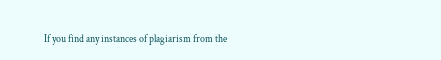If you find any instances of plagiarism from the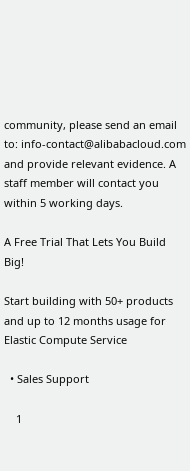community, please send an email to: info-contact@alibabacloud.com and provide relevant evidence. A staff member will contact you within 5 working days.

A Free Trial That Lets You Build Big!

Start building with 50+ products and up to 12 months usage for Elastic Compute Service

  • Sales Support

    1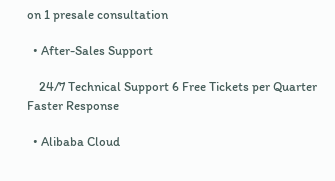on 1 presale consultation

  • After-Sales Support

    24/7 Technical Support 6 Free Tickets per Quarter Faster Response

  • Alibaba Cloud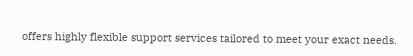offers highly flexible support services tailored to meet your exact needs.